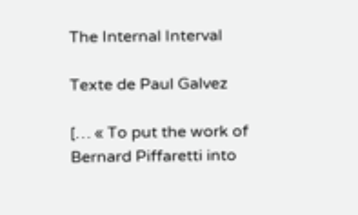The Internal Interval

Texte de Paul Galvez

[… « To put the work of Bernard Piffaretti into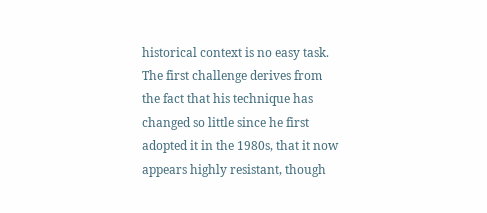historical context is no easy task. The first challenge derives from the fact that his technique has changed so little since he first adopted it in the 1980s, that it now appears highly resistant, though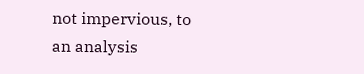not impervious, to an analysis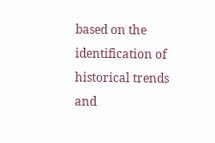based on the identification of historical trends and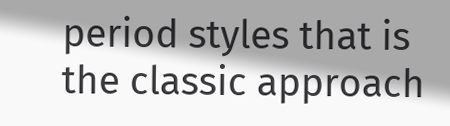period styles that is the classic approach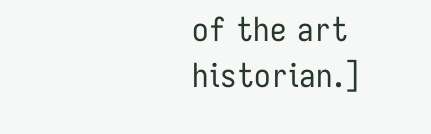of the art historian.]